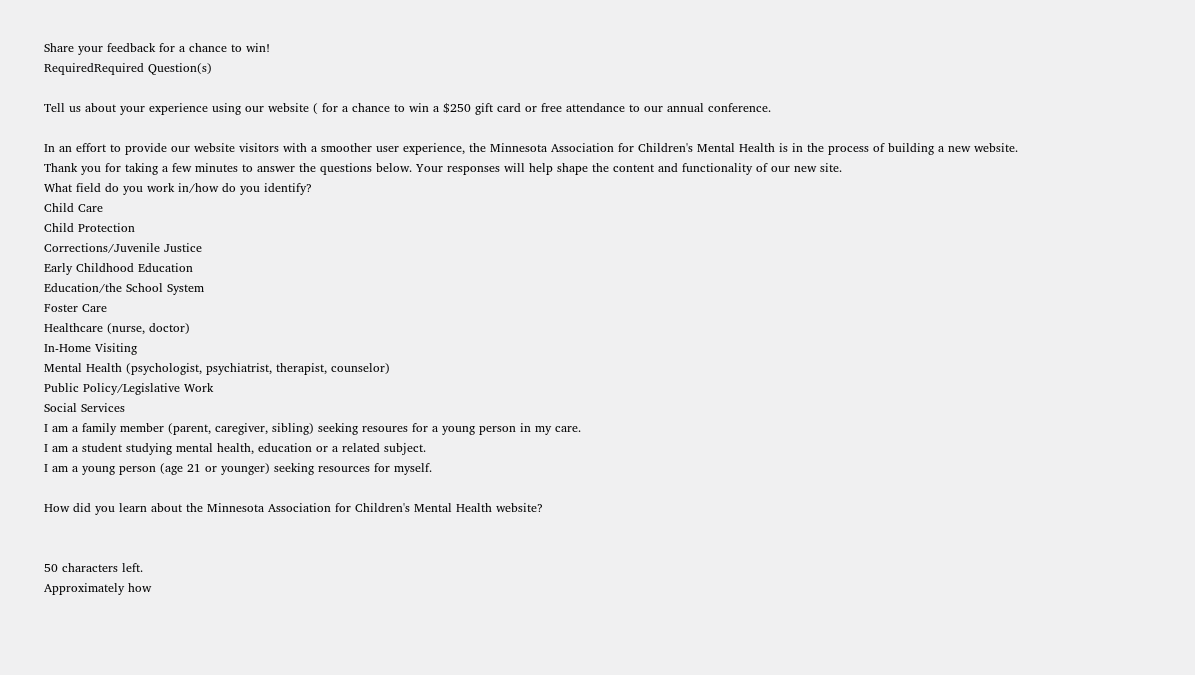Share your feedback for a chance to win!
RequiredRequired Question(s)

Tell us about your experience using our website ( for a chance to win a $250 gift card or free attendance to our annual conference.

In an effort to provide our website visitors with a smoother user experience, the Minnesota Association for Children's Mental Health is in the process of building a new website. Thank you for taking a few minutes to answer the questions below. Your responses will help shape the content and functionality of our new site.
What field do you work in/how do you identify?
Child Care
Child Protection
Corrections/Juvenile Justice
Early Childhood Education
Education/the School System
Foster Care
Healthcare (nurse, doctor)
In-Home Visiting
Mental Health (psychologist, psychiatrist, therapist, counselor)
Public Policy/Legislative Work
Social Services
I am a family member (parent, caregiver, sibling) seeking resoures for a young person in my care.
I am a student studying mental health, education or a related subject.
I am a young person (age 21 or younger) seeking resources for myself.

How did you learn about the Minnesota Association for Children's Mental Health website?


50 characters left.
Approximately how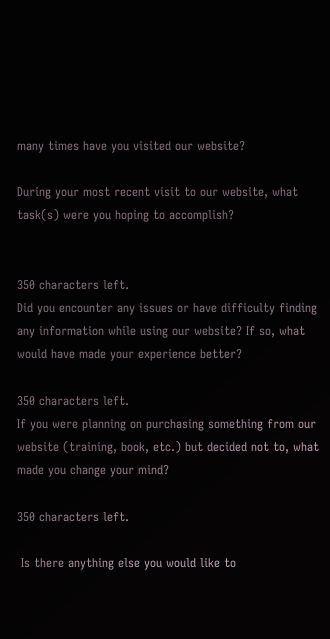many times have you visited our website?

During your most recent visit to our website, what task(s) were you hoping to accomplish?


350 characters left.
Did you encounter any issues or have difficulty finding any information while using our website? If so, what would have made your experience better?

350 characters left.
If you were planning on purchasing something from our website (training, book, etc.) but decided not to, what made you change your mind?

350 characters left.

 Is there anything else you would like to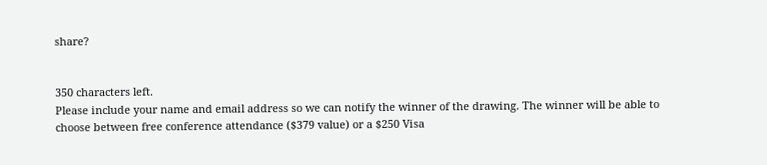share?


350 characters left.
Please include your name and email address so we can notify the winner of the drawing. The winner will be able to choose between free conference attendance ($379 value) or a $250 Visa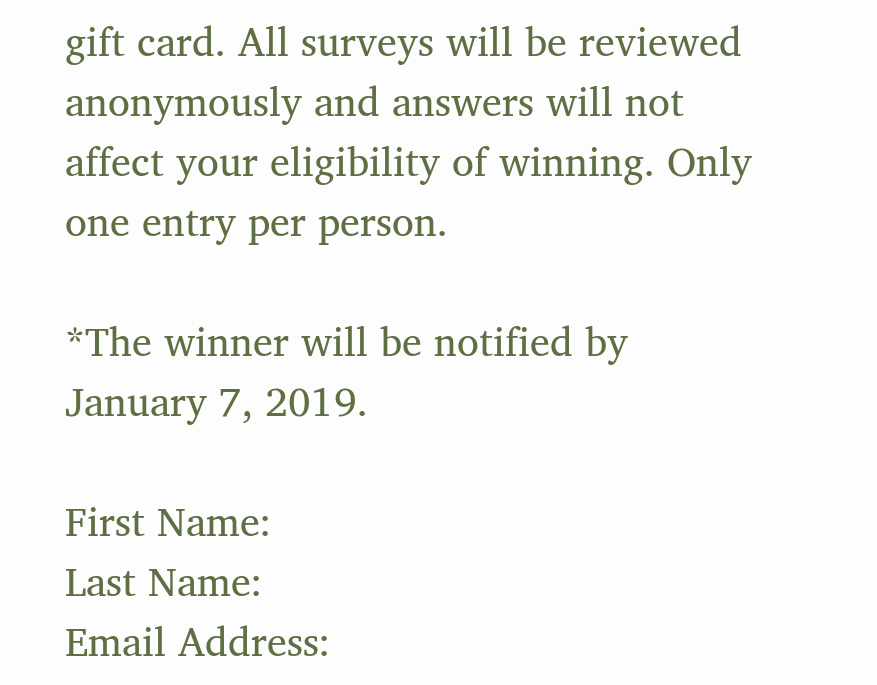gift card. All surveys will be reviewed anonymously and answers will not affect your eligibility of winning. Only one entry per person.

*The winner will be notified by January 7, 2019.

First Name:
Last Name:
Email Address: